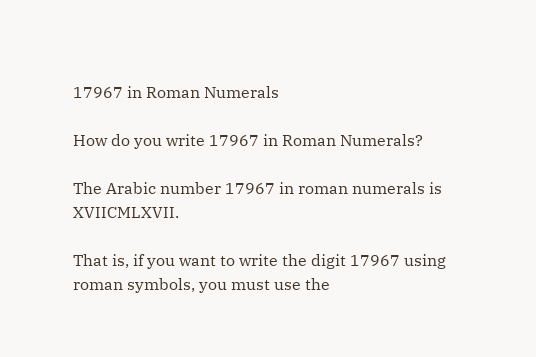17967 in Roman Numerals

How do you write 17967 in Roman Numerals?

The Arabic number 17967 in roman numerals is XVIICMLXVII.

That is, if you want to write the digit 17967 using roman symbols, you must use the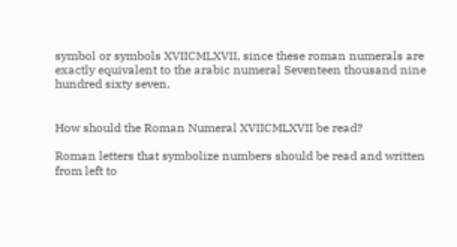symbol or symbols XVIICMLXVII, since these roman numerals are exactly equivalent to the arabic numeral Seventeen thousand nine hundred sixty seven.


How should the Roman Numeral XVIICMLXVII be read?

Roman letters that symbolize numbers should be read and written from left to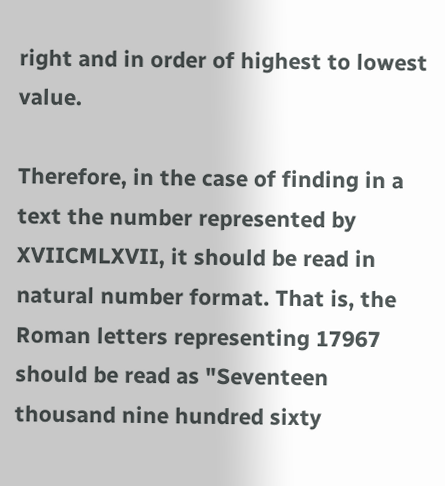right and in order of highest to lowest value.

Therefore, in the case of finding in a text the number represented by XVIICMLXVII, it should be read in natural number format. That is, the Roman letters representing 17967 should be read as "Seventeen thousand nine hundred sixty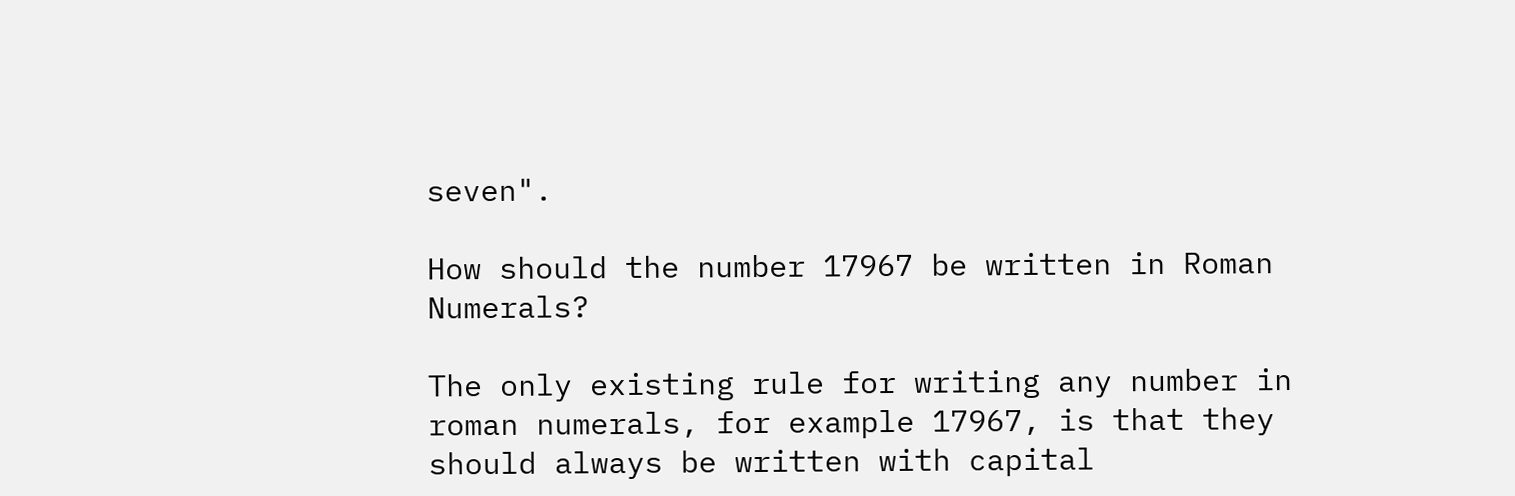seven".

How should the number 17967 be written in Roman Numerals?

The only existing rule for writing any number in roman numerals, for example 17967, is that they should always be written with capital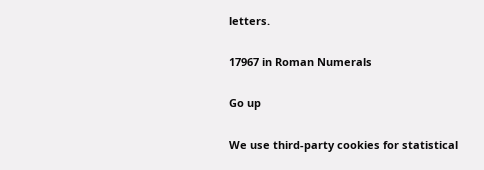letters.

17967 in Roman Numerals

Go up

We use third-party cookies for statistical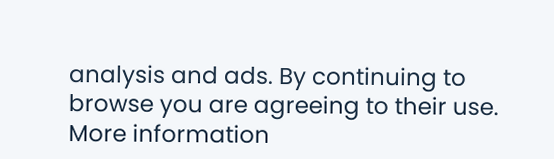analysis and ads. By continuing to browse you are agreeing to their use. More information